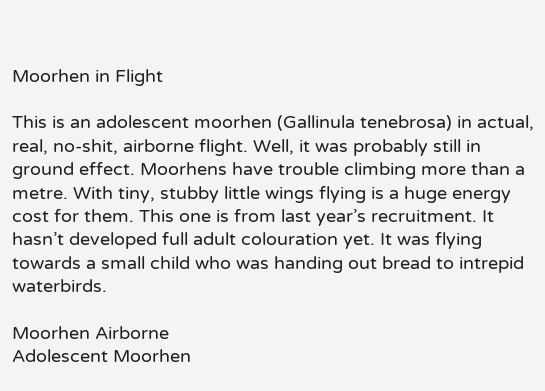Moorhen in Flight

This is an adolescent moorhen (Gallinula tenebrosa) in actual, real, no-shit, airborne flight. Well, it was probably still in ground effect. Moorhens have trouble climbing more than a metre. With tiny, stubby little wings flying is a huge energy cost for them. This one is from last year’s recruitment. It hasn’t developed full adult colouration yet. It was flying towards a small child who was handing out bread to intrepid waterbirds.

Moorhen Airborne
Adolescent Moorhen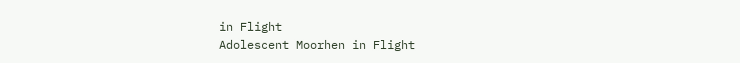in Flight
Adolescent Moorhen in Flight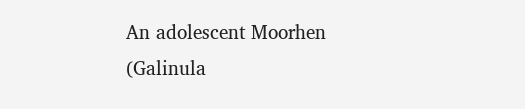An adolescent Moorhen (Galinula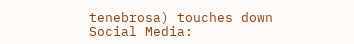tenebrosa) touches down
Social Media: